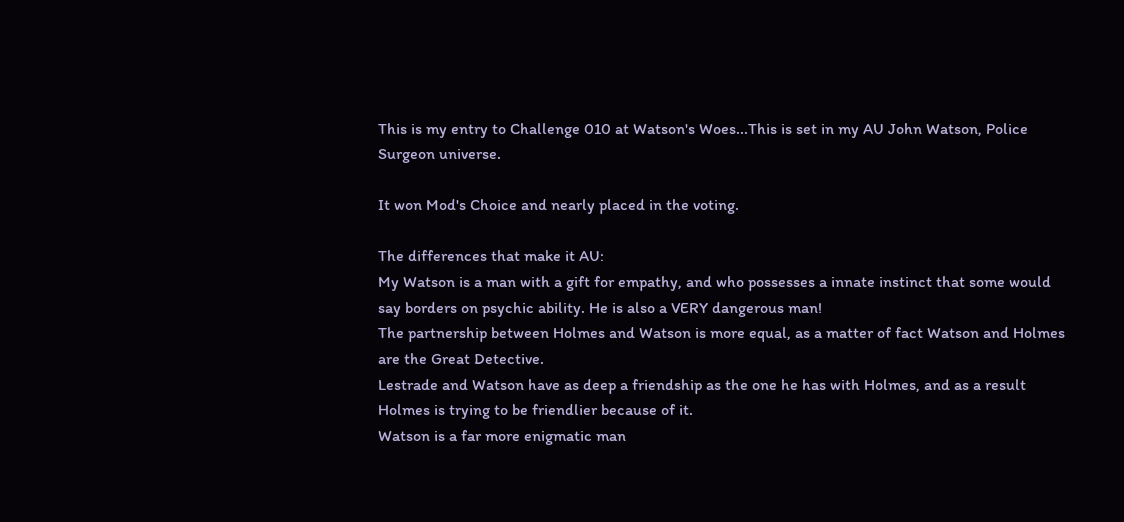This is my entry to Challenge 010 at Watson's Woes...This is set in my AU John Watson, Police Surgeon universe.

It won Mod's Choice and nearly placed in the voting.

The differences that make it AU:
My Watson is a man with a gift for empathy, and who possesses a innate instinct that some would say borders on psychic ability. He is also a VERY dangerous man!
The partnership between Holmes and Watson is more equal, as a matter of fact Watson and Holmes are the Great Detective.
Lestrade and Watson have as deep a friendship as the one he has with Holmes, and as a result Holmes is trying to be friendlier because of it.
Watson is a far more enigmatic man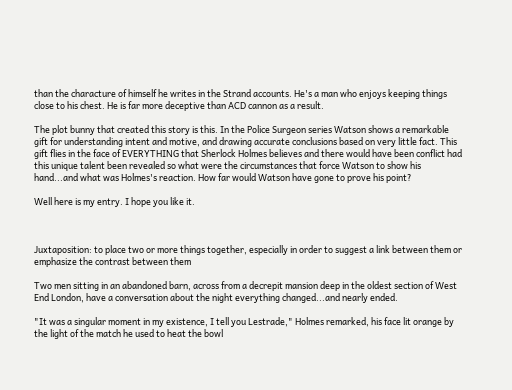than the characture of himself he writes in the Strand accounts. He's a man who enjoys keeping things close to his chest. He is far more deceptive than ACD cannon as a result.

The plot bunny that created this story is this. In the Police Surgeon series Watson shows a remarkable gift for understanding intent and motive, and drawing accurate conclusions based on very little fact. This gift flies in the face of EVERYTHING that Sherlock Holmes believes and there would have been conflict had this unique talent been revealed so what were the circumstances that force Watson to show his hand...and what was Holmes's reaction. How far would Watson have gone to prove his point?

Well here is my entry. I hope you like it.



Juxtaposition: to place two or more things together, especially in order to suggest a link between them or emphasize the contrast between them

Two men sitting in an abandoned barn, across from a decrepit mansion deep in the oldest section of West End London, have a conversation about the night everything changed...and nearly ended.

"It was a singular moment in my existence, I tell you Lestrade," Holmes remarked, his face lit orange by the light of the match he used to heat the bowl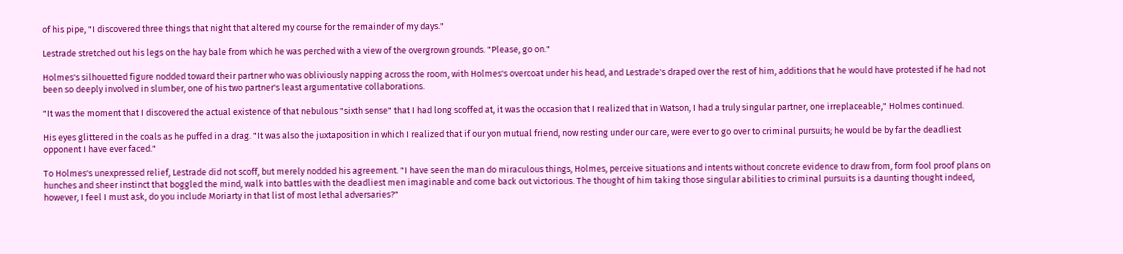of his pipe, "I discovered three things that night that altered my course for the remainder of my days."

Lestrade stretched out his legs on the hay bale from which he was perched with a view of the overgrown grounds. "Please, go on."

Holmes's silhouetted figure nodded toward their partner who was obliviously napping across the room, with Holmes's overcoat under his head, and Lestrade's draped over the rest of him, additions that he would have protested if he had not been so deeply involved in slumber, one of his two partner's least argumentative collaborations.

"It was the moment that I discovered the actual existence of that nebulous "sixth sense" that I had long scoffed at, it was the occasion that I realized that in Watson, I had a truly singular partner, one irreplaceable," Holmes continued.

His eyes glittered in the coals as he puffed in a drag. "It was also the juxtaposition in which I realized that if our yon mutual friend, now resting under our care, were ever to go over to criminal pursuits; he would be by far the deadliest opponent I have ever faced."

To Holmes's unexpressed relief, Lestrade did not scoff, but merely nodded his agreement. "I have seen the man do miraculous things, Holmes, perceive situations and intents without concrete evidence to draw from, form fool proof plans on hunches and sheer instinct that boggled the mind, walk into battles with the deadliest men imaginable and come back out victorious. The thought of him taking those singular abilities to criminal pursuits is a daunting thought indeed, however, I feel I must ask, do you include Moriarty in that list of most lethal adversaries?"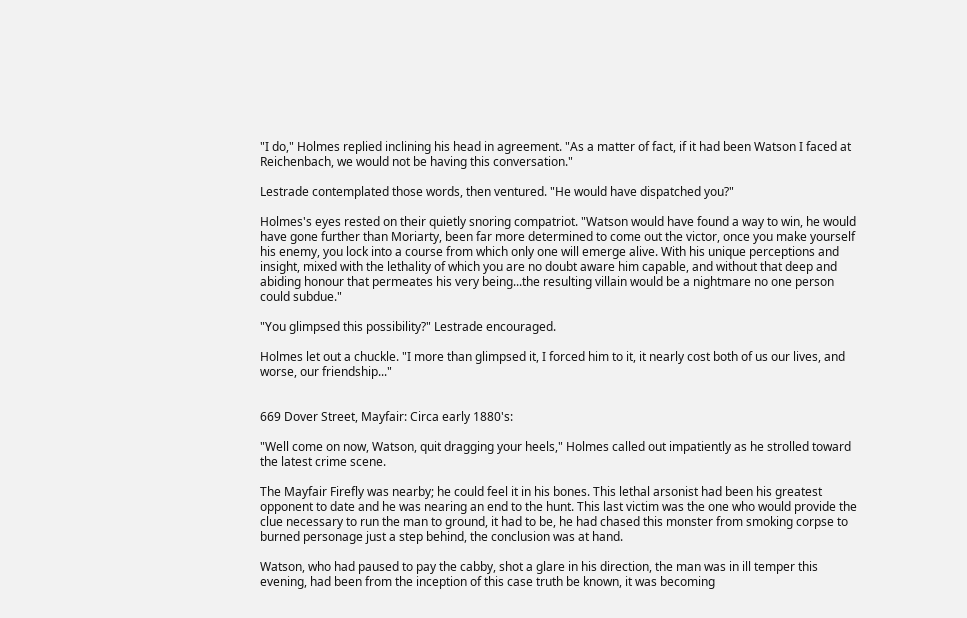"I do," Holmes replied inclining his head in agreement. "As a matter of fact, if it had been Watson I faced at Reichenbach, we would not be having this conversation."

Lestrade contemplated those words, then ventured. "He would have dispatched you?"

Holmes's eyes rested on their quietly snoring compatriot. "Watson would have found a way to win, he would have gone further than Moriarty, been far more determined to come out the victor, once you make yourself his enemy, you lock into a course from which only one will emerge alive. With his unique perceptions and insight, mixed with the lethality of which you are no doubt aware him capable, and without that deep and abiding honour that permeates his very being...the resulting villain would be a nightmare no one person could subdue."

"You glimpsed this possibility?" Lestrade encouraged.

Holmes let out a chuckle. "I more than glimpsed it, I forced him to it, it nearly cost both of us our lives, and worse, our friendship..."


669 Dover Street, Mayfair: Circa early 1880's:

"Well come on now, Watson, quit dragging your heels," Holmes called out impatiently as he strolled toward the latest crime scene.

The Mayfair Firefly was nearby; he could feel it in his bones. This lethal arsonist had been his greatest opponent to date and he was nearing an end to the hunt. This last victim was the one who would provide the clue necessary to run the man to ground, it had to be, he had chased this monster from smoking corpse to burned personage just a step behind, the conclusion was at hand.

Watson, who had paused to pay the cabby, shot a glare in his direction, the man was in ill temper this evening, had been from the inception of this case truth be known, it was becoming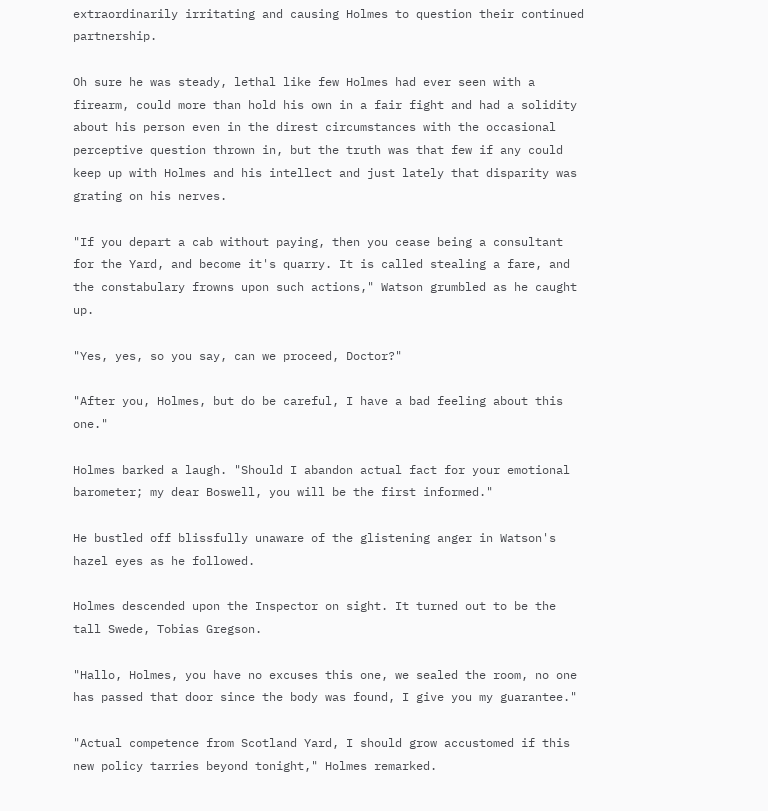extraordinarily irritating and causing Holmes to question their continued partnership.

Oh sure he was steady, lethal like few Holmes had ever seen with a firearm, could more than hold his own in a fair fight and had a solidity about his person even in the direst circumstances with the occasional perceptive question thrown in, but the truth was that few if any could keep up with Holmes and his intellect and just lately that disparity was grating on his nerves.

"If you depart a cab without paying, then you cease being a consultant for the Yard, and become it's quarry. It is called stealing a fare, and the constabulary frowns upon such actions," Watson grumbled as he caught up.

"Yes, yes, so you say, can we proceed, Doctor?"

"After you, Holmes, but do be careful, I have a bad feeling about this one."

Holmes barked a laugh. "Should I abandon actual fact for your emotional barometer; my dear Boswell, you will be the first informed."

He bustled off blissfully unaware of the glistening anger in Watson's hazel eyes as he followed.

Holmes descended upon the Inspector on sight. It turned out to be the tall Swede, Tobias Gregson.

"Hallo, Holmes, you have no excuses this one, we sealed the room, no one has passed that door since the body was found, I give you my guarantee."

"Actual competence from Scotland Yard, I should grow accustomed if this new policy tarries beyond tonight," Holmes remarked.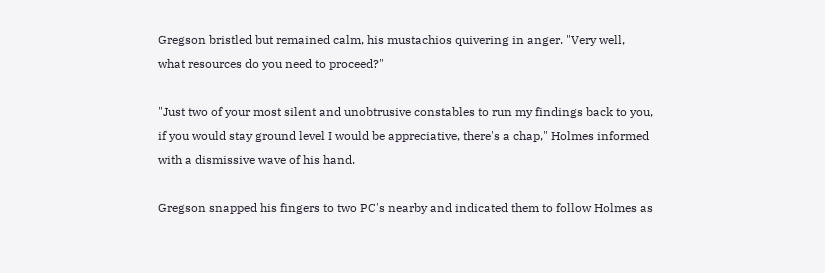Gregson bristled but remained calm, his mustachios quivering in anger. "Very well, what resources do you need to proceed?"

"Just two of your most silent and unobtrusive constables to run my findings back to you, if you would stay ground level I would be appreciative, there's a chap," Holmes informed with a dismissive wave of his hand.

Gregson snapped his fingers to two PC's nearby and indicated them to follow Holmes as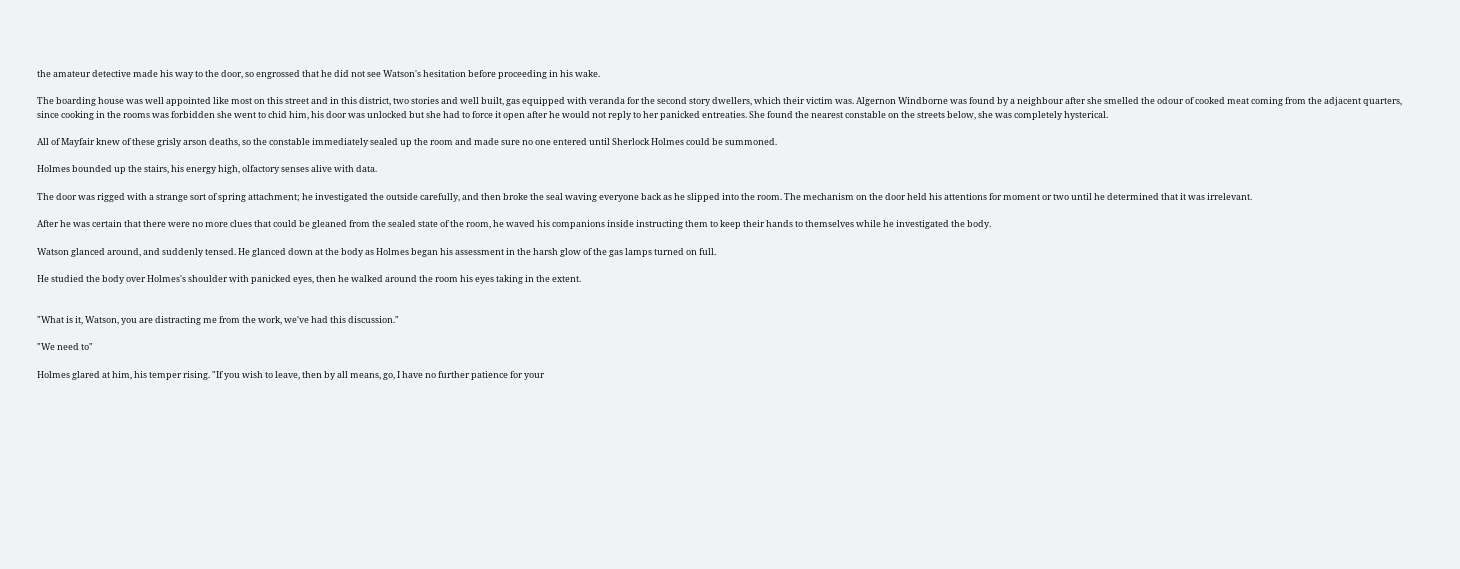the amateur detective made his way to the door, so engrossed that he did not see Watson's hesitation before proceeding in his wake.

The boarding house was well appointed like most on this street and in this district, two stories and well built, gas equipped with veranda for the second story dwellers, which their victim was. Algernon Windborne was found by a neighbour after she smelled the odour of cooked meat coming from the adjacent quarters, since cooking in the rooms was forbidden she went to chid him, his door was unlocked but she had to force it open after he would not reply to her panicked entreaties. She found the nearest constable on the streets below, she was completely hysterical.

All of Mayfair knew of these grisly arson deaths, so the constable immediately sealed up the room and made sure no one entered until Sherlock Holmes could be summoned.

Holmes bounded up the stairs, his energy high, olfactory senses alive with data.

The door was rigged with a strange sort of spring attachment; he investigated the outside carefully, and then broke the seal waving everyone back as he slipped into the room. The mechanism on the door held his attentions for moment or two until he determined that it was irrelevant.

After he was certain that there were no more clues that could be gleaned from the sealed state of the room, he waved his companions inside instructing them to keep their hands to themselves while he investigated the body.

Watson glanced around, and suddenly tensed. He glanced down at the body as Holmes began his assessment in the harsh glow of the gas lamps turned on full.

He studied the body over Holmes's shoulder with panicked eyes, then he walked around the room his eyes taking in the extent.


"What is it, Watson, you are distracting me from the work, we've had this discussion."

"We need to"

Holmes glared at him, his temper rising. "If you wish to leave, then by all means, go, I have no further patience for your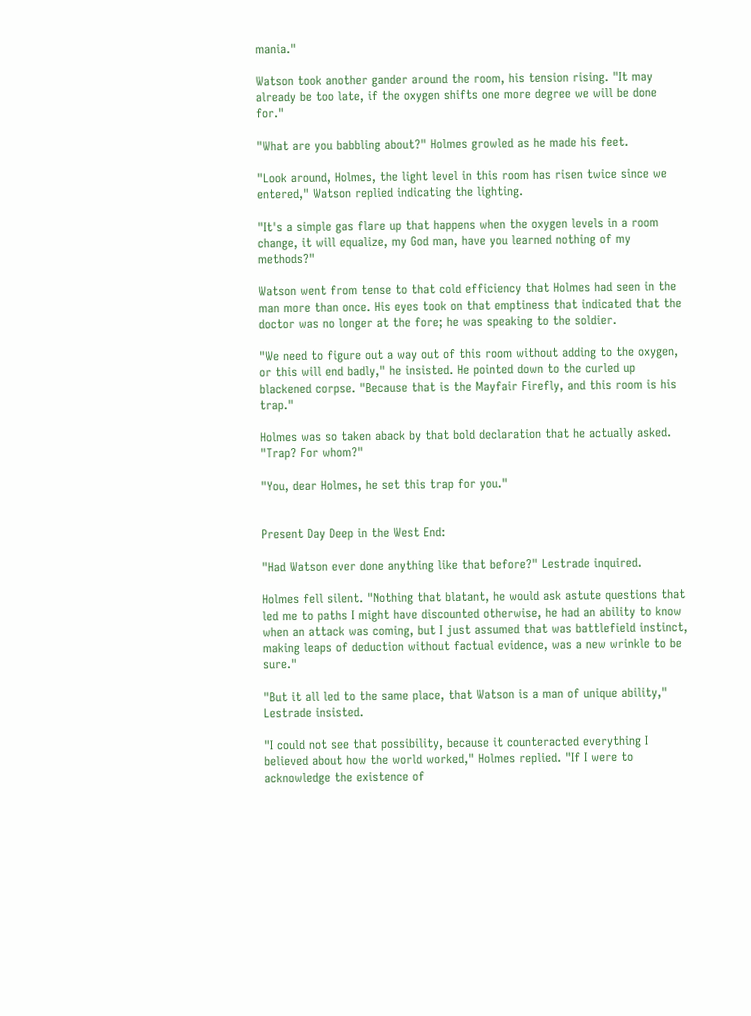mania."

Watson took another gander around the room, his tension rising. "It may already be too late, if the oxygen shifts one more degree we will be done for."

"What are you babbling about?" Holmes growled as he made his feet.

"Look around, Holmes, the light level in this room has risen twice since we entered," Watson replied indicating the lighting.

"It's a simple gas flare up that happens when the oxygen levels in a room change, it will equalize, my God man, have you learned nothing of my methods?"

Watson went from tense to that cold efficiency that Holmes had seen in the man more than once. His eyes took on that emptiness that indicated that the doctor was no longer at the fore; he was speaking to the soldier.

"We need to figure out a way out of this room without adding to the oxygen, or this will end badly," he insisted. He pointed down to the curled up blackened corpse. "Because that is the Mayfair Firefly, and this room is his trap."

Holmes was so taken aback by that bold declaration that he actually asked. "Trap? For whom?"

"You, dear Holmes, he set this trap for you."


Present Day Deep in the West End:

"Had Watson ever done anything like that before?" Lestrade inquired.

Holmes fell silent. "Nothing that blatant, he would ask astute questions that led me to paths I might have discounted otherwise, he had an ability to know when an attack was coming, but I just assumed that was battlefield instinct, making leaps of deduction without factual evidence, was a new wrinkle to be sure."

"But it all led to the same place, that Watson is a man of unique ability," Lestrade insisted.

"I could not see that possibility, because it counteracted everything I believed about how the world worked," Holmes replied. "If I were to acknowledge the existence of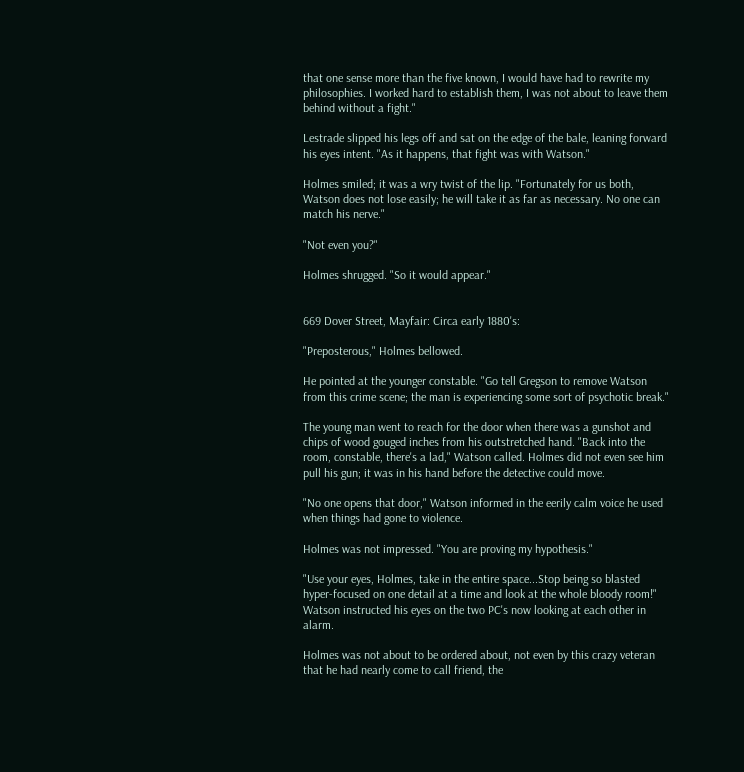that one sense more than the five known, I would have had to rewrite my philosophies. I worked hard to establish them, I was not about to leave them behind without a fight."

Lestrade slipped his legs off and sat on the edge of the bale, leaning forward his eyes intent. "As it happens, that fight was with Watson."

Holmes smiled; it was a wry twist of the lip. "Fortunately for us both, Watson does not lose easily; he will take it as far as necessary. No one can match his nerve."

"Not even you?"

Holmes shrugged. "So it would appear."


669 Dover Street, Mayfair: Circa early 1880's:

"Preposterous," Holmes bellowed.

He pointed at the younger constable. "Go tell Gregson to remove Watson from this crime scene; the man is experiencing some sort of psychotic break."

The young man went to reach for the door when there was a gunshot and chips of wood gouged inches from his outstretched hand. "Back into the room, constable, there's a lad," Watson called. Holmes did not even see him pull his gun; it was in his hand before the detective could move.

"No one opens that door," Watson informed in the eerily calm voice he used when things had gone to violence.

Holmes was not impressed. "You are proving my hypothesis."

"Use your eyes, Holmes, take in the entire space...Stop being so blasted hyper-focused on one detail at a time and look at the whole bloody room!" Watson instructed his eyes on the two PC's now looking at each other in alarm.

Holmes was not about to be ordered about, not even by this crazy veteran that he had nearly come to call friend, the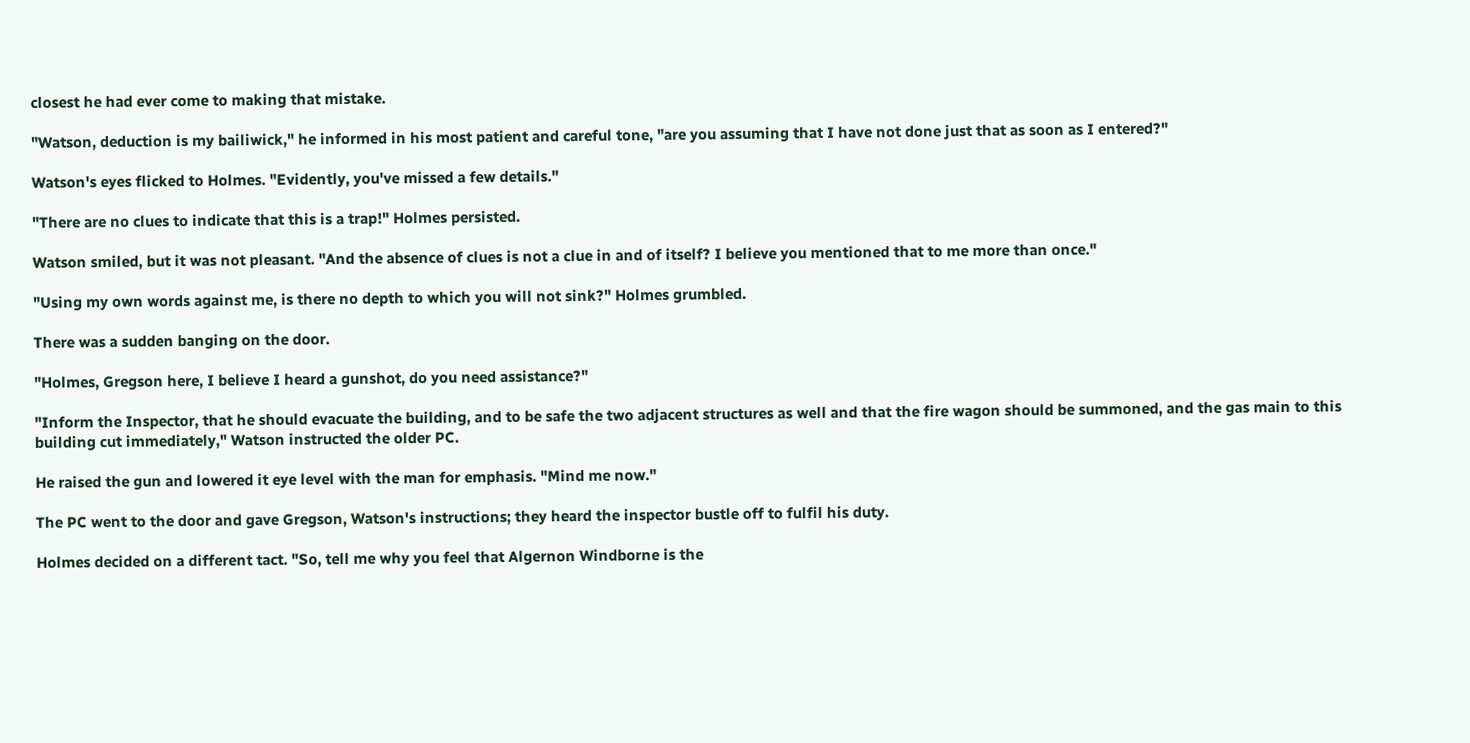closest he had ever come to making that mistake.

"Watson, deduction is my bailiwick," he informed in his most patient and careful tone, "are you assuming that I have not done just that as soon as I entered?"

Watson's eyes flicked to Holmes. "Evidently, you've missed a few details."

"There are no clues to indicate that this is a trap!" Holmes persisted.

Watson smiled, but it was not pleasant. "And the absence of clues is not a clue in and of itself? I believe you mentioned that to me more than once."

"Using my own words against me, is there no depth to which you will not sink?" Holmes grumbled.

There was a sudden banging on the door.

"Holmes, Gregson here, I believe I heard a gunshot, do you need assistance?"

"Inform the Inspector, that he should evacuate the building, and to be safe the two adjacent structures as well and that the fire wagon should be summoned, and the gas main to this building cut immediately," Watson instructed the older PC.

He raised the gun and lowered it eye level with the man for emphasis. "Mind me now."

The PC went to the door and gave Gregson, Watson's instructions; they heard the inspector bustle off to fulfil his duty.

Holmes decided on a different tact. "So, tell me why you feel that Algernon Windborne is the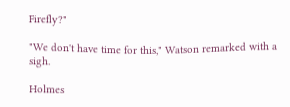Firefly?"

"We don't have time for this," Watson remarked with a sigh.

Holmes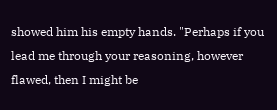showed him his empty hands. "Perhaps if you lead me through your reasoning, however flawed, then I might be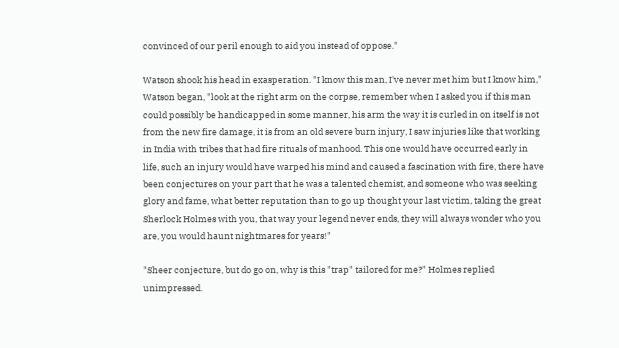convinced of our peril enough to aid you instead of oppose."

Watson shook his head in exasperation. "I know this man, I've never met him but I know him," Watson began, "look at the right arm on the corpse, remember when I asked you if this man could possibly be handicapped in some manner, his arm the way it is curled in on itself is not from the new fire damage, it is from an old severe burn injury, I saw injuries like that working in India with tribes that had fire rituals of manhood. This one would have occurred early in life, such an injury would have warped his mind and caused a fascination with fire, there have been conjectures on your part that he was a talented chemist, and someone who was seeking glory and fame, what better reputation than to go up thought your last victim, taking the great Sherlock Holmes with you, that way your legend never ends, they will always wonder who you are, you would haunt nightmares for years!"

"Sheer conjecture, but do go on, why is this "trap" tailored for me?" Holmes replied unimpressed.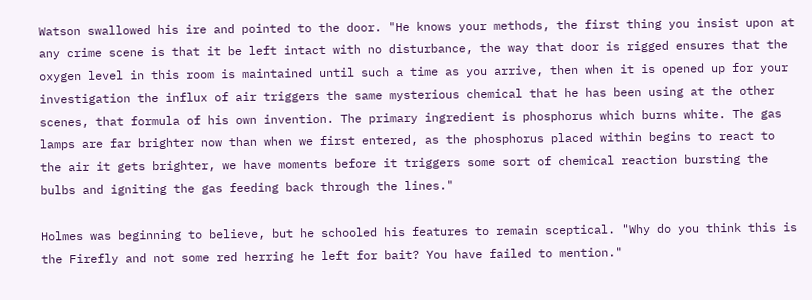Watson swallowed his ire and pointed to the door. "He knows your methods, the first thing you insist upon at any crime scene is that it be left intact with no disturbance, the way that door is rigged ensures that the oxygen level in this room is maintained until such a time as you arrive, then when it is opened up for your investigation the influx of air triggers the same mysterious chemical that he has been using at the other scenes, that formula of his own invention. The primary ingredient is phosphorus which burns white. The gas lamps are far brighter now than when we first entered, as the phosphorus placed within begins to react to the air it gets brighter, we have moments before it triggers some sort of chemical reaction bursting the bulbs and igniting the gas feeding back through the lines."

Holmes was beginning to believe, but he schooled his features to remain sceptical. "Why do you think this is the Firefly and not some red herring he left for bait? You have failed to mention."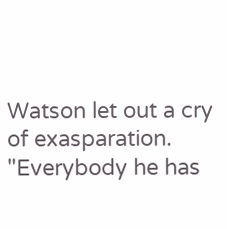Watson let out a cry of exasparation. "Everybody he has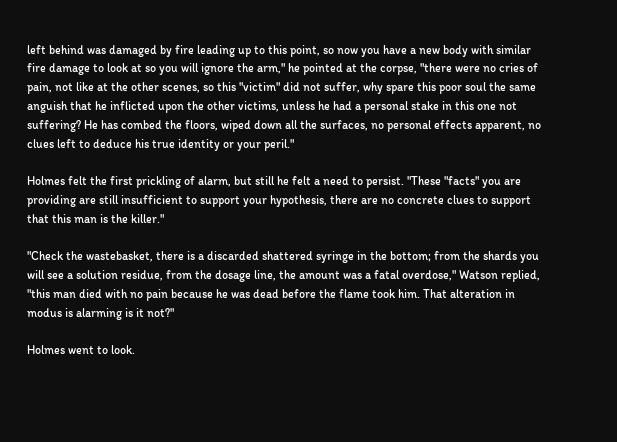left behind was damaged by fire leading up to this point, so now you have a new body with similar fire damage to look at so you will ignore the arm," he pointed at the corpse, "there were no cries of pain, not like at the other scenes, so this "victim" did not suffer, why spare this poor soul the same anguish that he inflicted upon the other victims, unless he had a personal stake in this one not suffering? He has combed the floors, wiped down all the surfaces, no personal effects apparent, no clues left to deduce his true identity or your peril."

Holmes felt the first prickling of alarm, but still he felt a need to persist. "These "facts" you are providing are still insufficient to support your hypothesis, there are no concrete clues to support that this man is the killer."

"Check the wastebasket, there is a discarded shattered syringe in the bottom; from the shards you will see a solution residue, from the dosage line, the amount was a fatal overdose," Watson replied, "this man died with no pain because he was dead before the flame took him. That alteration in modus is alarming is it not?"

Holmes went to look.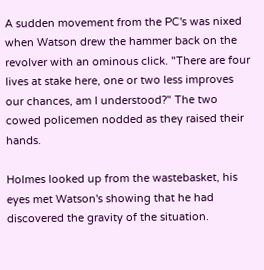A sudden movement from the PC's was nixed when Watson drew the hammer back on the revolver with an ominous click. "There are four lives at stake here, one or two less improves our chances, am I understood?" The two cowed policemen nodded as they raised their hands.

Holmes looked up from the wastebasket, his eyes met Watson's showing that he had discovered the gravity of the situation.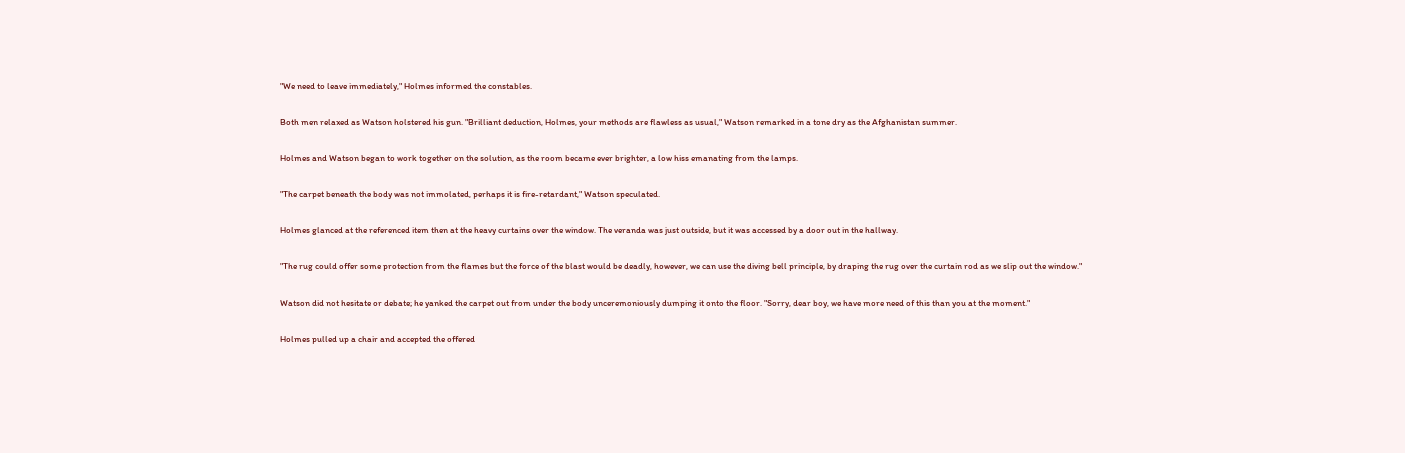"We need to leave immediately," Holmes informed the constables.

Both men relaxed as Watson holstered his gun. "Brilliant deduction, Holmes, your methods are flawless as usual," Watson remarked in a tone dry as the Afghanistan summer.

Holmes and Watson began to work together on the solution, as the room became ever brighter, a low hiss emanating from the lamps.

"The carpet beneath the body was not immolated, perhaps it is fire-retardant," Watson speculated.

Holmes glanced at the referenced item then at the heavy curtains over the window. The veranda was just outside, but it was accessed by a door out in the hallway.

"The rug could offer some protection from the flames but the force of the blast would be deadly, however, we can use the diving bell principle, by draping the rug over the curtain rod as we slip out the window."

Watson did not hesitate or debate; he yanked the carpet out from under the body unceremoniously dumping it onto the floor. "Sorry, dear boy, we have more need of this than you at the moment."

Holmes pulled up a chair and accepted the offered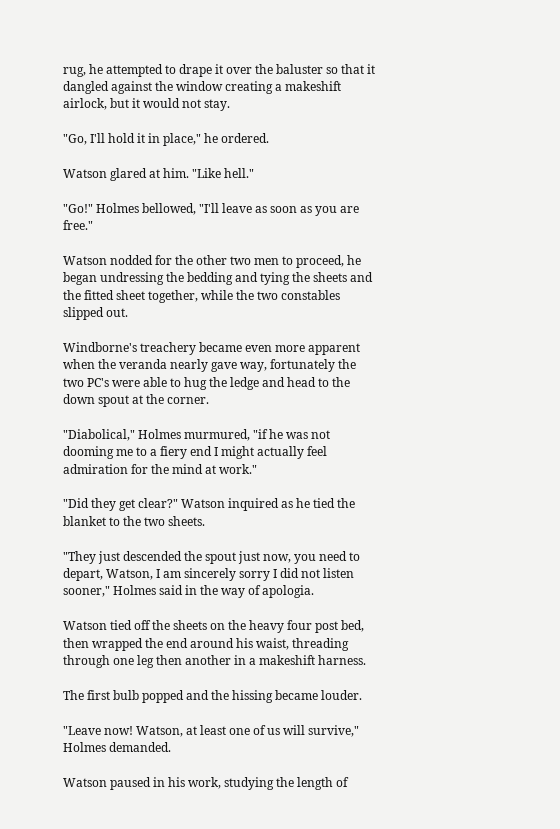rug, he attempted to drape it over the baluster so that it dangled against the window creating a makeshift airlock, but it would not stay.

"Go, I'll hold it in place," he ordered.

Watson glared at him. "Like hell."

"Go!" Holmes bellowed, "I'll leave as soon as you are free."

Watson nodded for the other two men to proceed, he began undressing the bedding and tying the sheets and the fitted sheet together, while the two constables slipped out.

Windborne's treachery became even more apparent when the veranda nearly gave way, fortunately the two PC's were able to hug the ledge and head to the down spout at the corner.

"Diabolical," Holmes murmured, "if he was not dooming me to a fiery end I might actually feel admiration for the mind at work."

"Did they get clear?" Watson inquired as he tied the blanket to the two sheets.

"They just descended the spout just now, you need to depart, Watson, I am sincerely sorry I did not listen sooner," Holmes said in the way of apologia.

Watson tied off the sheets on the heavy four post bed, then wrapped the end around his waist, threading through one leg then another in a makeshift harness.

The first bulb popped and the hissing became louder.

"Leave now! Watson, at least one of us will survive," Holmes demanded.

Watson paused in his work, studying the length of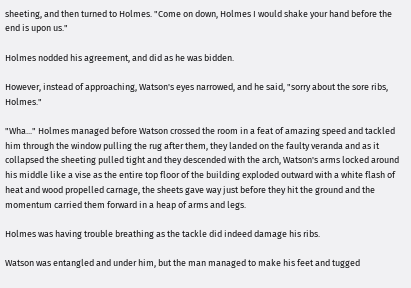sheeting, and then turned to Holmes. "Come on down, Holmes I would shake your hand before the end is upon us."

Holmes nodded his agreement, and did as he was bidden.

However, instead of approaching, Watson's eyes narrowed, and he said, "sorry about the sore ribs, Holmes."

"Wha..." Holmes managed before Watson crossed the room in a feat of amazing speed and tackled him through the window pulling the rug after them, they landed on the faulty veranda and as it collapsed the sheeting pulled tight and they descended with the arch, Watson's arms locked around his middle like a vise as the entire top floor of the building exploded outward with a white flash of heat and wood propelled carnage, the sheets gave way just before they hit the ground and the momentum carried them forward in a heap of arms and legs.

Holmes was having trouble breathing as the tackle did indeed damage his ribs.

Watson was entangled and under him, but the man managed to make his feet and tugged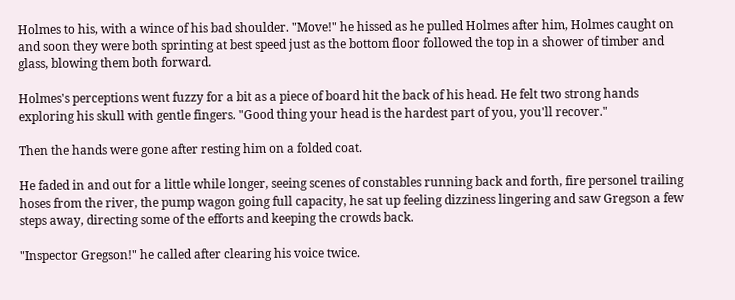Holmes to his, with a wince of his bad shoulder. "Move!" he hissed as he pulled Holmes after him, Holmes caught on and soon they were both sprinting at best speed just as the bottom floor followed the top in a shower of timber and glass, blowing them both forward.

Holmes's perceptions went fuzzy for a bit as a piece of board hit the back of his head. He felt two strong hands exploring his skull with gentle fingers. "Good thing your head is the hardest part of you, you'll recover."

Then the hands were gone after resting him on a folded coat.

He faded in and out for a little while longer, seeing scenes of constables running back and forth, fire personel trailing hoses from the river, the pump wagon going full capacity, he sat up feeling dizziness lingering and saw Gregson a few steps away, directing some of the efforts and keeping the crowds back.

"Inspector Gregson!" he called after clearing his voice twice.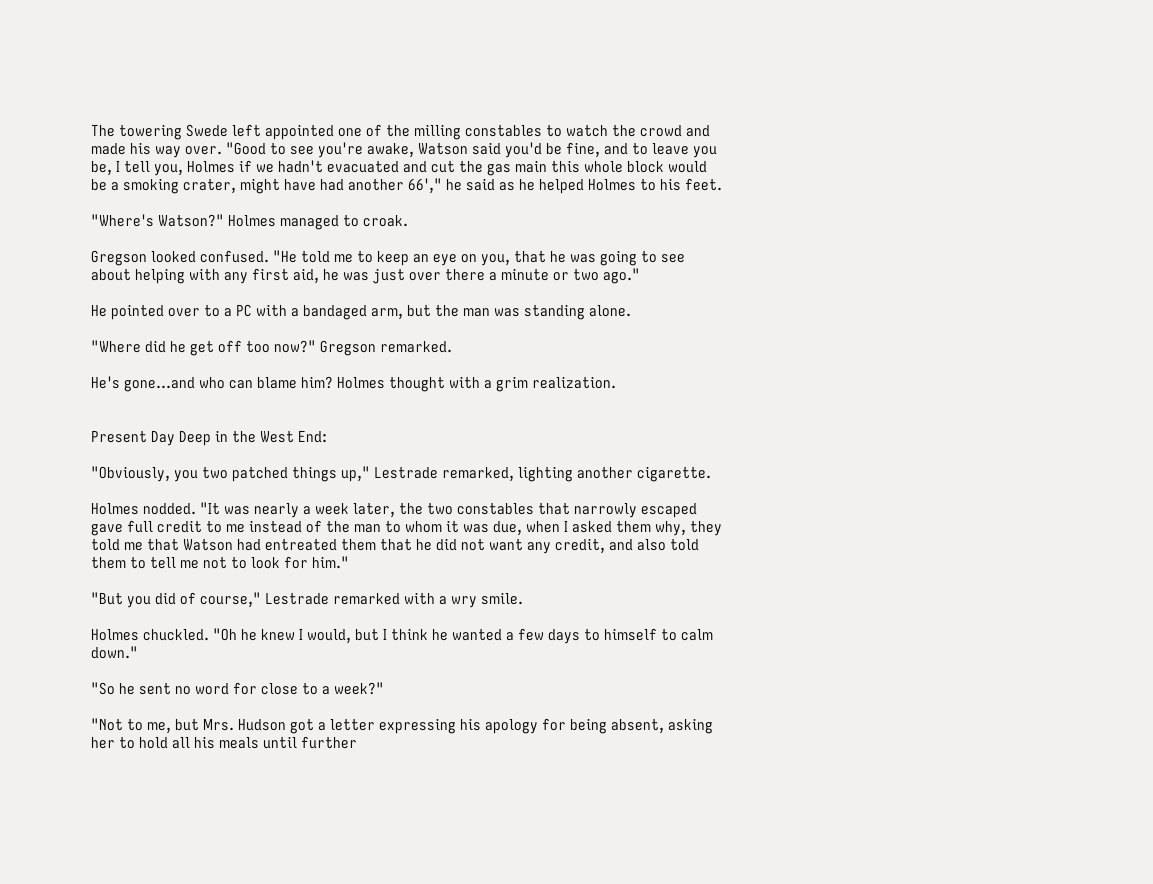The towering Swede left appointed one of the milling constables to watch the crowd and made his way over. "Good to see you're awake, Watson said you'd be fine, and to leave you be, I tell you, Holmes if we hadn't evacuated and cut the gas main this whole block would be a smoking crater, might have had another 66'," he said as he helped Holmes to his feet.

"Where's Watson?" Holmes managed to croak.

Gregson looked confused. "He told me to keep an eye on you, that he was going to see about helping with any first aid, he was just over there a minute or two ago."

He pointed over to a PC with a bandaged arm, but the man was standing alone.

"Where did he get off too now?" Gregson remarked.

He's gone...and who can blame him? Holmes thought with a grim realization.


Present Day Deep in the West End:

"Obviously, you two patched things up," Lestrade remarked, lighting another cigarette.

Holmes nodded. "It was nearly a week later, the two constables that narrowly escaped gave full credit to me instead of the man to whom it was due, when I asked them why, they told me that Watson had entreated them that he did not want any credit, and also told them to tell me not to look for him."

"But you did of course," Lestrade remarked with a wry smile.

Holmes chuckled. "Oh he knew I would, but I think he wanted a few days to himself to calm down."

"So he sent no word for close to a week?"

"Not to me, but Mrs. Hudson got a letter expressing his apology for being absent, asking her to hold all his meals until further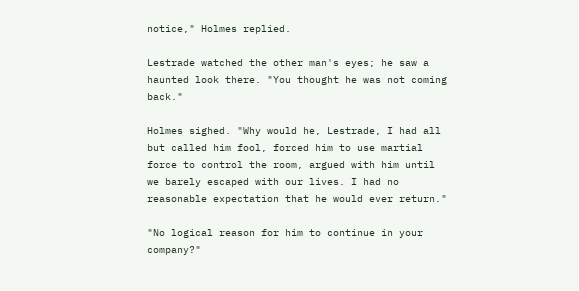notice," Holmes replied.

Lestrade watched the other man's eyes; he saw a haunted look there. "You thought he was not coming back."

Holmes sighed. "Why would he, Lestrade, I had all but called him fool, forced him to use martial force to control the room, argued with him until we barely escaped with our lives. I had no reasonable expectation that he would ever return."

"No logical reason for him to continue in your company?"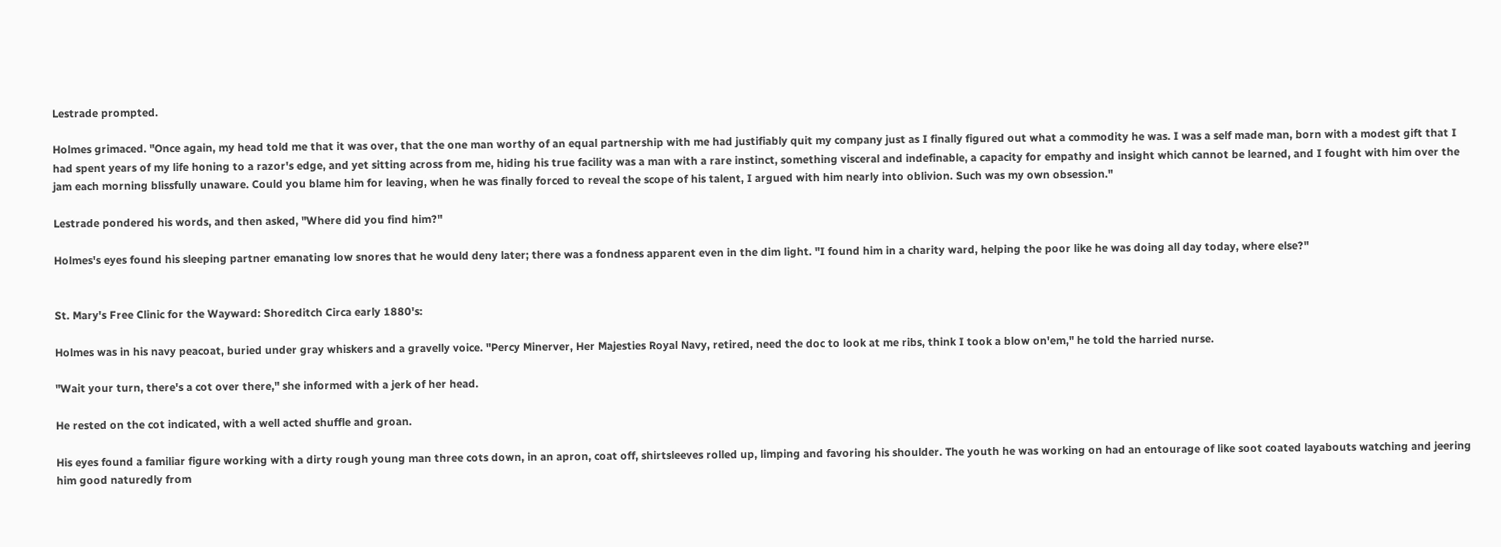Lestrade prompted.

Holmes grimaced. "Once again, my head told me that it was over, that the one man worthy of an equal partnership with me had justifiably quit my company just as I finally figured out what a commodity he was. I was a self made man, born with a modest gift that I had spent years of my life honing to a razor's edge, and yet sitting across from me, hiding his true facility was a man with a rare instinct, something visceral and indefinable, a capacity for empathy and insight which cannot be learned, and I fought with him over the jam each morning blissfully unaware. Could you blame him for leaving, when he was finally forced to reveal the scope of his talent, I argued with him nearly into oblivion. Such was my own obsession."

Lestrade pondered his words, and then asked, "Where did you find him?"

Holmes's eyes found his sleeping partner emanating low snores that he would deny later; there was a fondness apparent even in the dim light. "I found him in a charity ward, helping the poor like he was doing all day today, where else?"


St. Mary's Free Clinic for the Wayward: Shoreditch Circa early 1880's:

Holmes was in his navy peacoat, buried under gray whiskers and a gravelly voice. "Percy Minerver, Her Majesties Royal Navy, retired, need the doc to look at me ribs, think I took a blow on'em," he told the harried nurse.

"Wait your turn, there's a cot over there," she informed with a jerk of her head.

He rested on the cot indicated, with a well acted shuffle and groan.

His eyes found a familiar figure working with a dirty rough young man three cots down, in an apron, coat off, shirtsleeves rolled up, limping and favoring his shoulder. The youth he was working on had an entourage of like soot coated layabouts watching and jeering him good naturedly from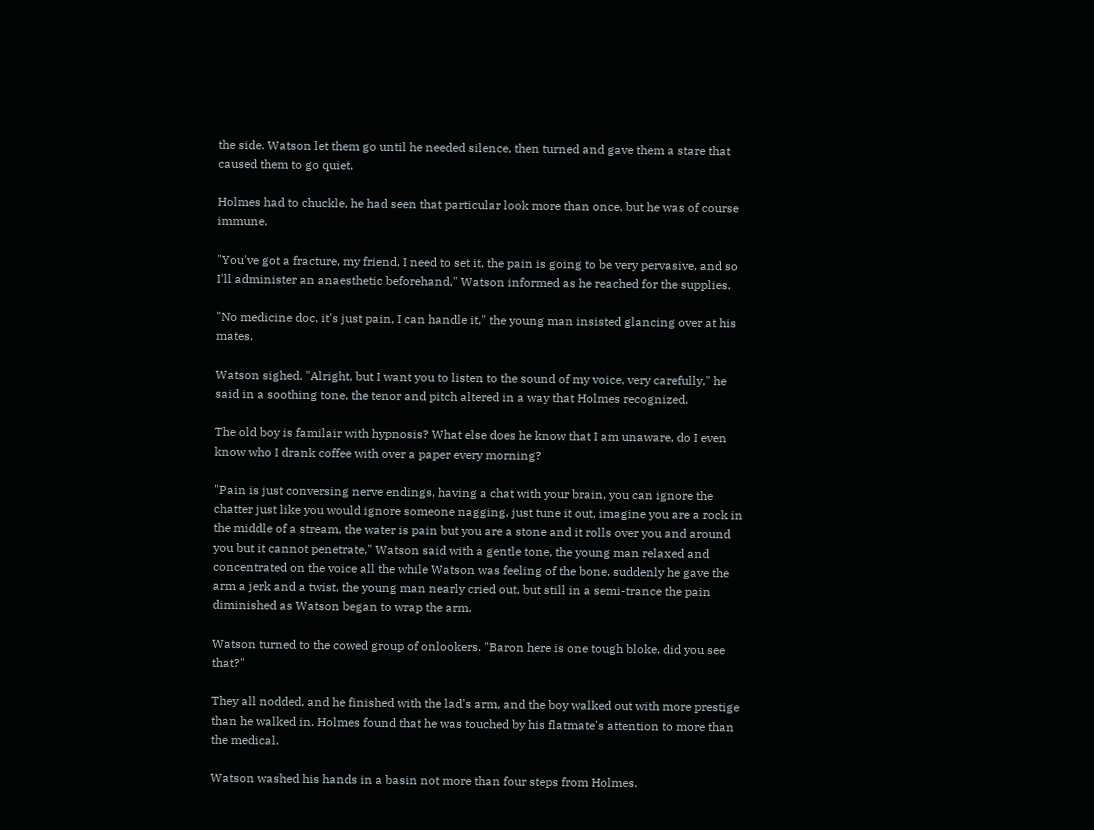the side. Watson let them go until he needed silence, then turned and gave them a stare that caused them to go quiet.

Holmes had to chuckle, he had seen that particular look more than once, but he was of course immune.

"You've got a fracture, my friend, I need to set it, the pain is going to be very pervasive, and so I'll administer an anaesthetic beforehand," Watson informed as he reached for the supplies.

"No medicine doc, it's just pain, I can handle it," the young man insisted glancing over at his mates.

Watson sighed. "Alright, but I want you to listen to the sound of my voice, very carefully," he said in a soothing tone, the tenor and pitch altered in a way that Holmes recognized.

The old boy is familair with hypnosis? What else does he know that I am unaware, do I even know who I drank coffee with over a paper every morning?

"Pain is just conversing nerve endings, having a chat with your brain, you can ignore the chatter just like you would ignore someone nagging, just tune it out, imagine you are a rock in the middle of a stream, the water is pain but you are a stone and it rolls over you and around you but it cannot penetrate," Watson said with a gentle tone, the young man relaxed and concentrated on the voice all the while Watson was feeling of the bone, suddenly he gave the arm a jerk and a twist, the young man nearly cried out, but still in a semi-trance the pain diminished as Watson began to wrap the arm.

Watson turned to the cowed group of onlookers. "Baron here is one tough bloke, did you see that?"

They all nodded, and he finished with the lad's arm, and the boy walked out with more prestige than he walked in. Holmes found that he was touched by his flatmate's attention to more than the medical.

Watson washed his hands in a basin not more than four steps from Holmes.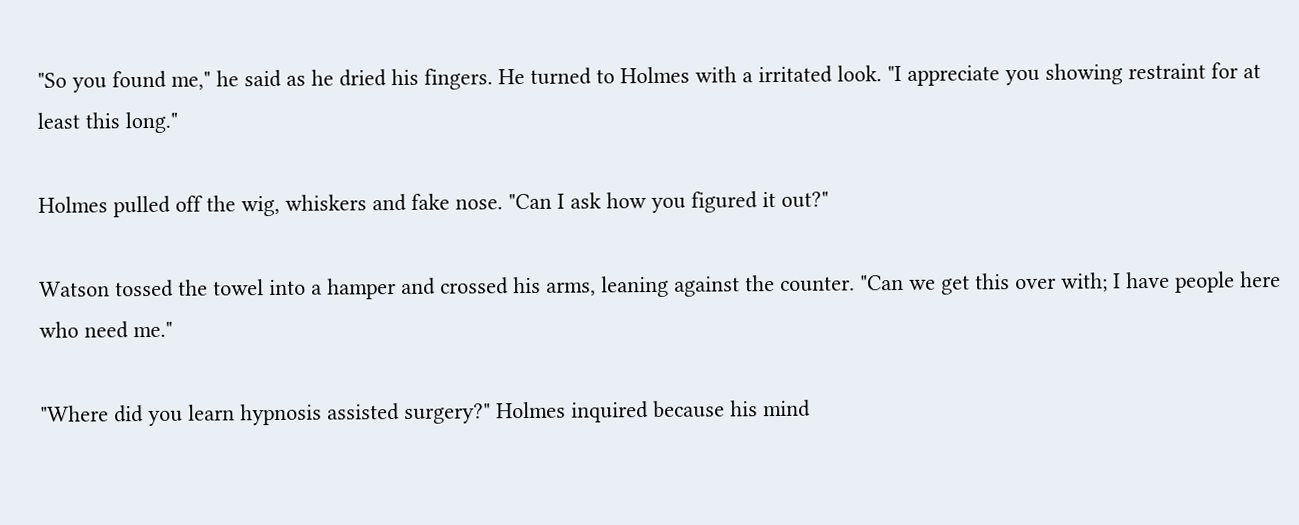"So you found me," he said as he dried his fingers. He turned to Holmes with a irritated look. "I appreciate you showing restraint for at least this long."

Holmes pulled off the wig, whiskers and fake nose. "Can I ask how you figured it out?"

Watson tossed the towel into a hamper and crossed his arms, leaning against the counter. "Can we get this over with; I have people here who need me."

"Where did you learn hypnosis assisted surgery?" Holmes inquired because his mind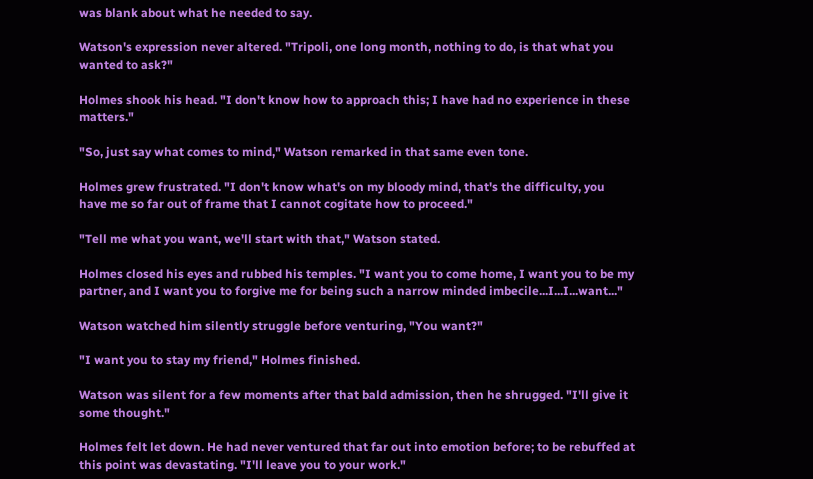was blank about what he needed to say.

Watson's expression never altered. "Tripoli, one long month, nothing to do, is that what you wanted to ask?"

Holmes shook his head. "I don't know how to approach this; I have had no experience in these matters."

"So, just say what comes to mind," Watson remarked in that same even tone.

Holmes grew frustrated. "I don't know what's on my bloody mind, that's the difficulty, you have me so far out of frame that I cannot cogitate how to proceed."

"Tell me what you want, we'll start with that," Watson stated.

Holmes closed his eyes and rubbed his temples. "I want you to come home, I want you to be my partner, and I want you to forgive me for being such a narrow minded imbecile...I...I...want..."

Watson watched him silently struggle before venturing, "You want?"

"I want you to stay my friend," Holmes finished.

Watson was silent for a few moments after that bald admission, then he shrugged. "I'll give it some thought."

Holmes felt let down. He had never ventured that far out into emotion before; to be rebuffed at this point was devastating. "I'll leave you to your work."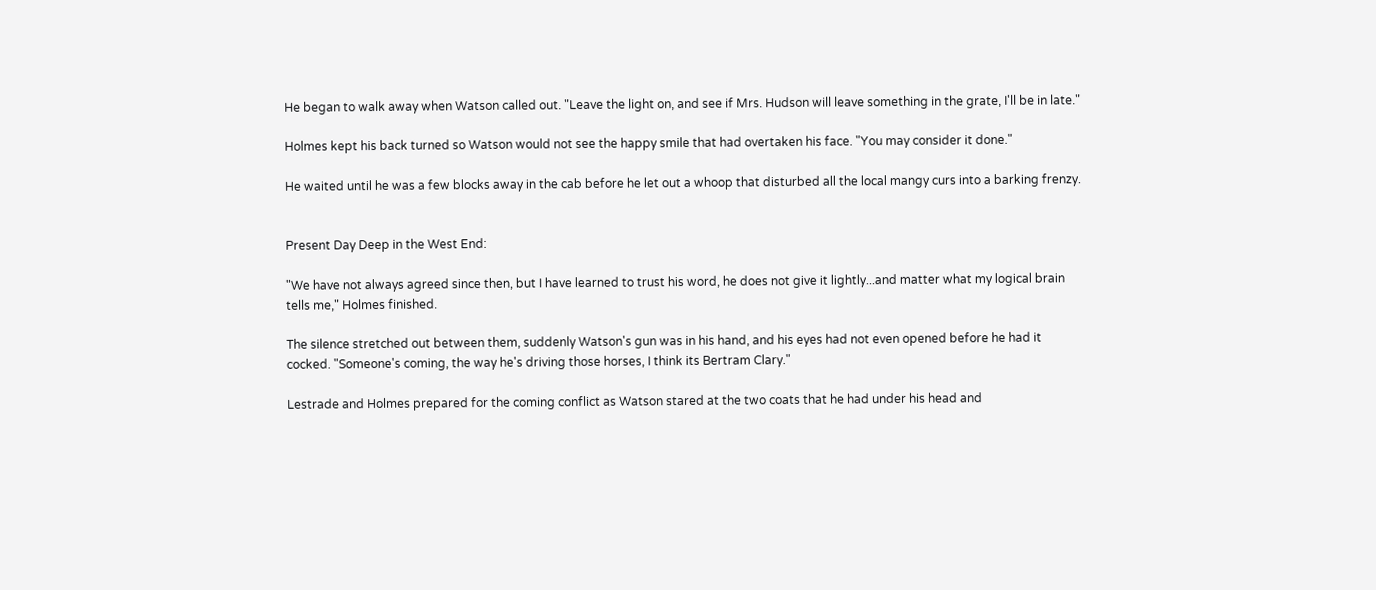He began to walk away when Watson called out. "Leave the light on, and see if Mrs. Hudson will leave something in the grate, I'll be in late."

Holmes kept his back turned so Watson would not see the happy smile that had overtaken his face. "You may consider it done."

He waited until he was a few blocks away in the cab before he let out a whoop that disturbed all the local mangy curs into a barking frenzy.


Present Day Deep in the West End:

"We have not always agreed since then, but I have learned to trust his word, he does not give it lightly...and matter what my logical brain tells me," Holmes finished.

The silence stretched out between them, suddenly Watson's gun was in his hand, and his eyes had not even opened before he had it cocked. "Someone's coming, the way he's driving those horses, I think its Bertram Clary."

Lestrade and Holmes prepared for the coming conflict as Watson stared at the two coats that he had under his head and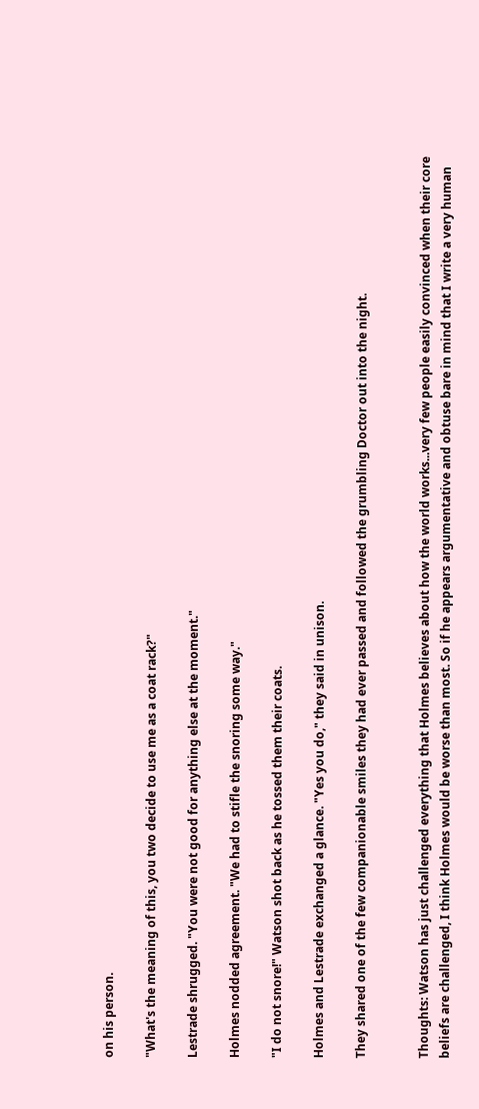on his person.

"What's the meaning of this, you two decide to use me as a coat rack?"

Lestrade shrugged. "You were not good for anything else at the moment."

Holmes nodded agreement. "We had to stifle the snoring some way."

"I do not snore!" Watson shot back as he tossed them their coats.

Holmes and Lestrade exchanged a glance. "Yes you do," they said in unison.

They shared one of the few companionable smiles they had ever passed and followed the grumbling Doctor out into the night.


Thoughts: Watson has just challenged everything that Holmes believes about how the world works...very few people easily convinced when their core beliefs are challenged, I think Holmes would be worse than most. So if he appears argumentative and obtuse bare in mind that I write a very human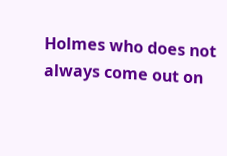Holmes who does not always come out on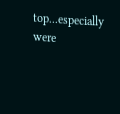top...especially were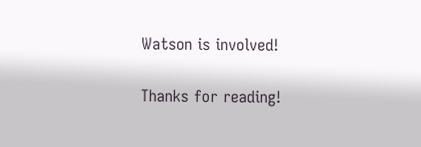Watson is involved!

Thanks for reading!